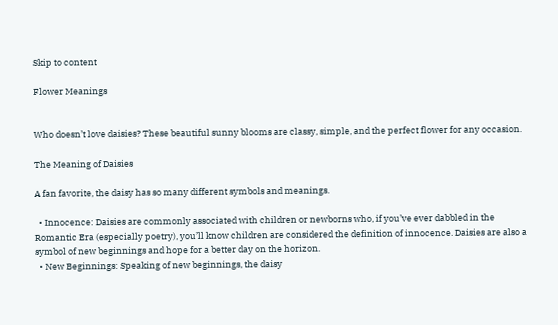Skip to content

Flower Meanings


Who doesn’t love daisies? These beautiful sunny blooms are classy, simple, and the perfect flower for any occasion.

The Meaning of Daisies

A fan favorite, the daisy has so many different symbols and meanings.

  • Innocence: Daisies are commonly associated with children or newborns who, if you’ve ever dabbled in the Romantic Era (especially poetry), you’ll know children are considered the definition of innocence. Daisies are also a symbol of new beginnings and hope for a better day on the horizon.
  • New Beginnings: Speaking of new beginnings, the daisy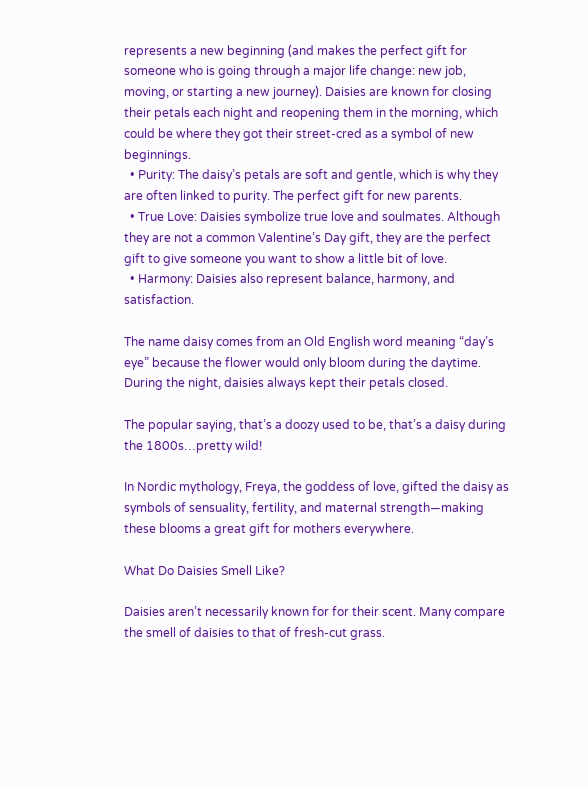represents a new beginning (and makes the perfect gift for someone who is going through a major life change: new job, moving, or starting a new journey). Daisies are known for closing their petals each night and reopening them in the morning, which could be where they got their street-cred as a symbol of new beginnings.
  • Purity: The daisy’s petals are soft and gentle, which is why they are often linked to purity. The perfect gift for new parents.
  • True Love: Daisies symbolize true love and soulmates. Although they are not a common Valentine’s Day gift, they are the perfect gift to give someone you want to show a little bit of love.
  • Harmony: Daisies also represent balance, harmony, and satisfaction.

The name daisy comes from an Old English word meaning “day’s eye” because the flower would only bloom during the daytime. During the night, daisies always kept their petals closed.

The popular saying, that’s a doozy used to be, that’s a daisy during the 1800s…pretty wild!

In Nordic mythology, Freya, the goddess of love, gifted the daisy as symbols of sensuality, fertility, and maternal strength—making these blooms a great gift for mothers everywhere.

What Do Daisies Smell Like?

Daisies aren’t necessarily known for for their scent. Many compare the smell of daisies to that of fresh-cut grass.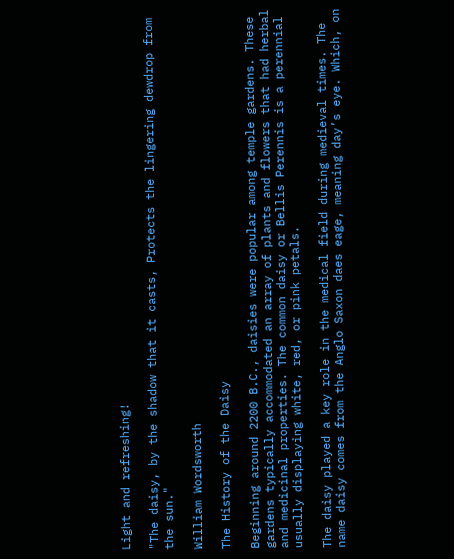Light and refreshing!

"The daisy, by the shadow that it casts, Protects the lingering dewdrop from the sun."

William Wordsworth

The History of the Daisy

Beginning around 2200 B.C., daisies were popular among temple gardens. These gardens typically accommodated an array of plants and flowers that had herbal and medicinal properties. The common daisy or Bellis Perennis is a perennial usually displaying white, red, or pink petals.

The daisy played a key role in the medical field during medieval times. The name daisy comes from the Anglo Saxon daes eage, meaning day’s eye. Which, on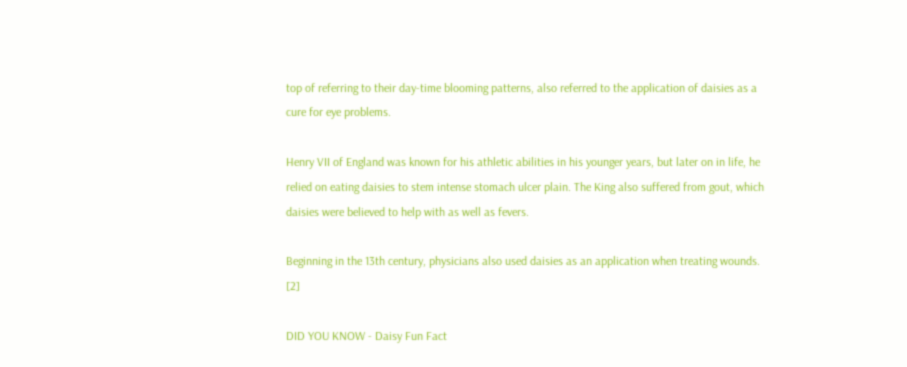top of referring to their day-time blooming patterns, also referred to the application of daisies as a cure for eye problems.

Henry VII of England was known for his athletic abilities in his younger years, but later on in life, he relied on eating daisies to stem intense stomach ulcer plain. The King also suffered from gout, which daisies were believed to help with as well as fevers.

Beginning in the 13th century, physicians also used daisies as an application when treating wounds. [2]

DID YOU KNOW - Daisy Fun Fact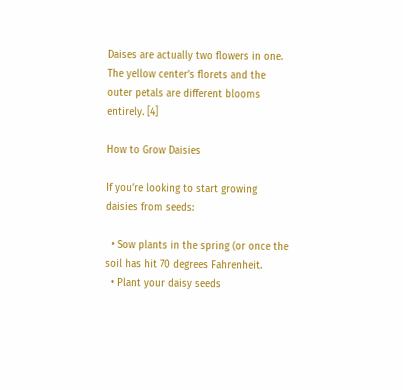Daises are actually two flowers in one. The yellow center’s florets and the outer petals are different blooms entirely. [4]

How to Grow Daisies

If you’re looking to start growing daisies from seeds:

  • Sow plants in the spring (or once the soil has hit 70 degrees Fahrenheit.
  • Plant your daisy seeds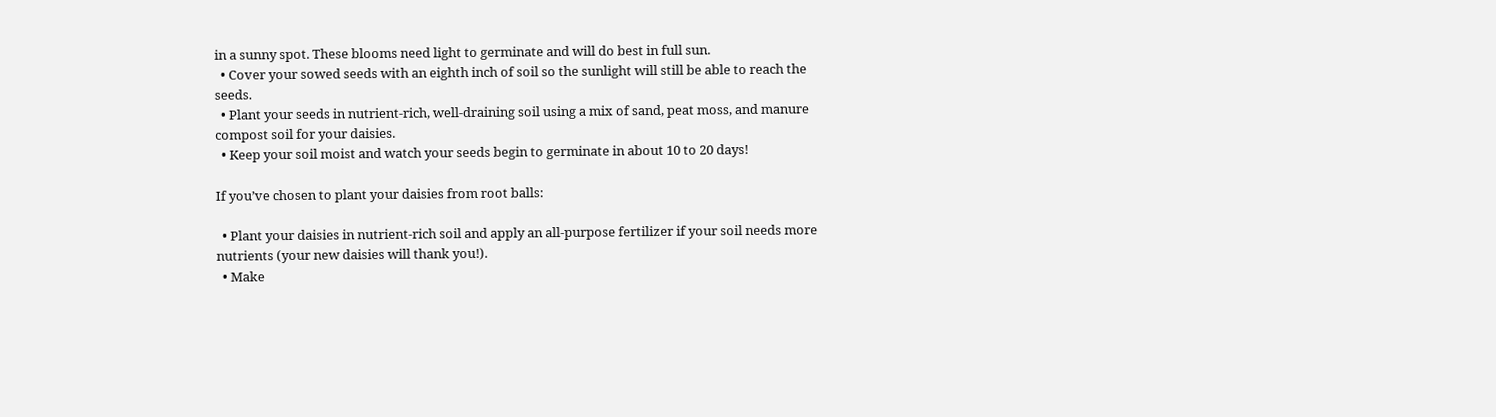in a sunny spot. These blooms need light to germinate and will do best in full sun.
  • Cover your sowed seeds with an eighth inch of soil so the sunlight will still be able to reach the seeds.
  • Plant your seeds in nutrient-rich, well-draining soil using a mix of sand, peat moss, and manure compost soil for your daisies.
  • Keep your soil moist and watch your seeds begin to germinate in about 10 to 20 days!

If you’ve chosen to plant your daisies from root balls:

  • Plant your daisies in nutrient-rich soil and apply an all-purpose fertilizer if your soil needs more nutrients (your new daisies will thank you!).
  • Make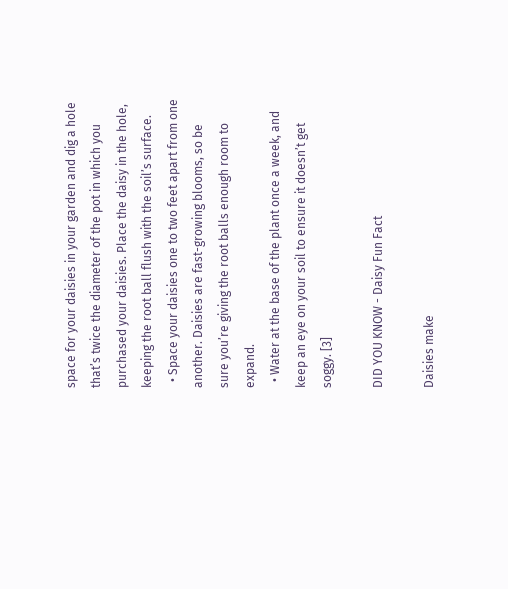space for your daisies in your garden and dig a hole that’s twice the diameter of the pot in which you purchased your daisies. Place the daisy in the hole, keeping the root ball flush with the soil’s surface.
  • Space your daisies one to two feet apart from one another. Daisies are fast-growing blooms, so be sure you’re giving the root balls enough room to expand.
  • Water at the base of the plant once a week, and keep an eye on your soil to ensure it doesn’t get soggy. [3]

DID YOU KNOW - Daisy Fun Fact

Daisies make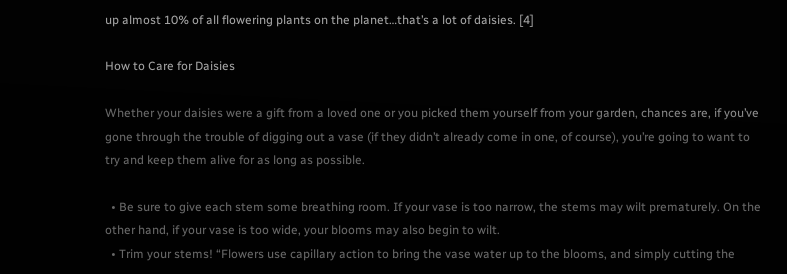up almost 10% of all flowering plants on the planet…that’s a lot of daisies. [4]

How to Care for Daisies

Whether your daisies were a gift from a loved one or you picked them yourself from your garden, chances are, if you’ve gone through the trouble of digging out a vase (if they didn’t already come in one, of course), you’re going to want to try and keep them alive for as long as possible.

  • Be sure to give each stem some breathing room. If your vase is too narrow, the stems may wilt prematurely. On the other hand, if your vase is too wide, your blooms may also begin to wilt.
  • Trim your stems! “Flowers use capillary action to bring the vase water up to the blooms, and simply cutting the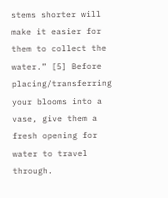stems shorter will make it easier for them to collect the water.” [5] Before placing/transferring your blooms into a vase, give them a fresh opening for water to travel through.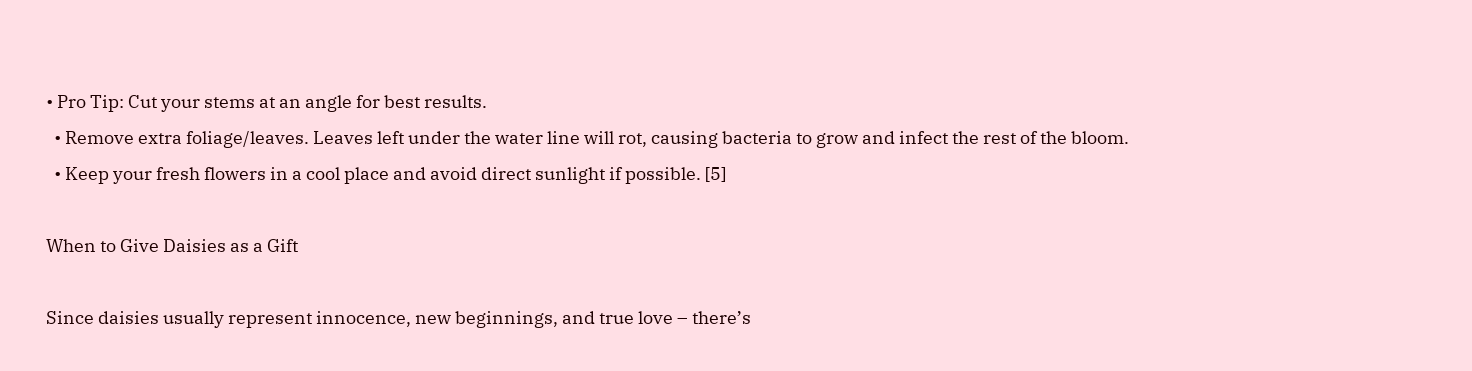• Pro Tip: Cut your stems at an angle for best results.
  • Remove extra foliage/leaves. Leaves left under the water line will rot, causing bacteria to grow and infect the rest of the bloom.
  • Keep your fresh flowers in a cool place and avoid direct sunlight if possible. [5]

When to Give Daisies as a Gift

Since daisies usually represent innocence, new beginnings, and true love – there’s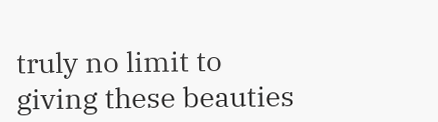truly no limit to giving these beauties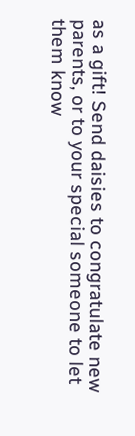as a gift! Send daisies to congratulate new parents, or to your special someone to let them know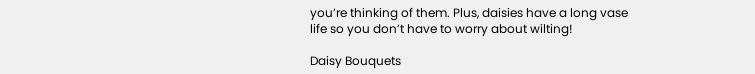you’re thinking of them. Plus, daisies have a long vase life so you don’t have to worry about wilting!

Daisy Bouquets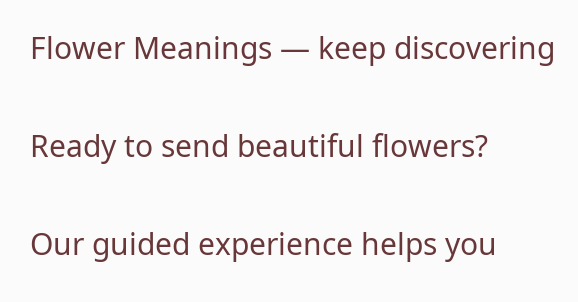Flower Meanings — keep discovering

Ready to send beautiful flowers?

Our guided experience helps you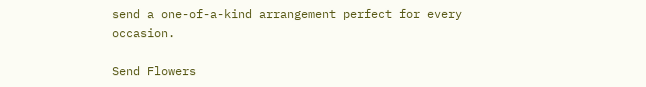send a one-of-a-kind arrangement perfect for every occasion.

Send Flowers